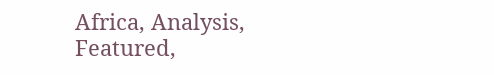Africa, Analysis, Featured,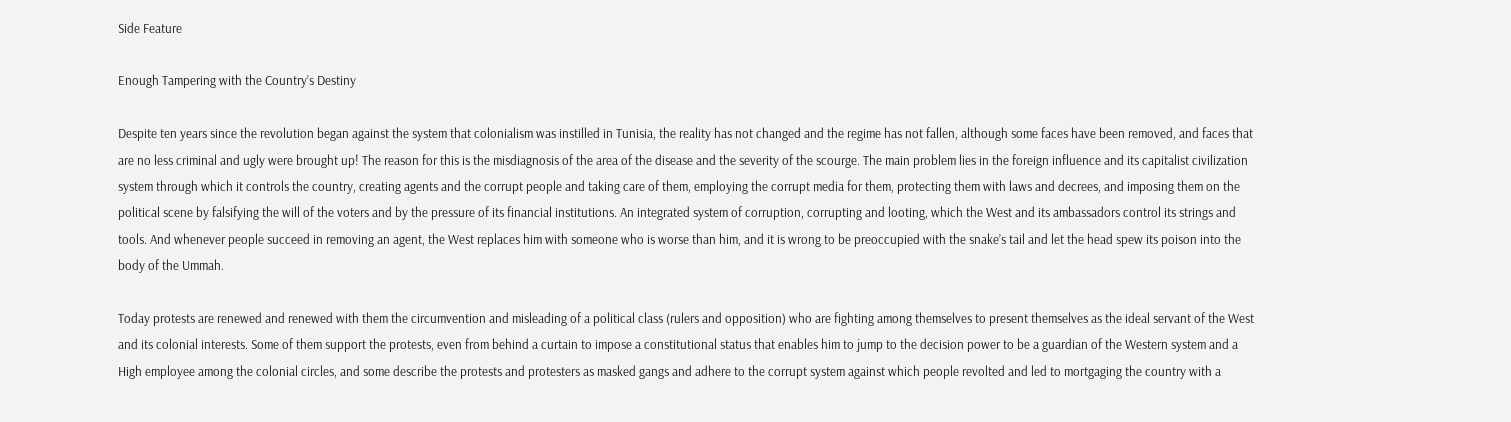Side Feature

Enough Tampering with the Country’s Destiny

Despite ten years since the revolution began against the system that colonialism was instilled in Tunisia, the reality has not changed and the regime has not fallen, although some faces have been removed, and faces that are no less criminal and ugly were brought up! The reason for this is the misdiagnosis of the area of the disease and the severity of the scourge. The main problem lies in the foreign influence and its capitalist civilization system through which it controls the country, creating agents and the corrupt people and taking care of them, employing the corrupt media for them, protecting them with laws and decrees, and imposing them on the political scene by falsifying the will of the voters and by the pressure of its financial institutions. An integrated system of corruption, corrupting and looting, which the West and its ambassadors control its strings and tools. And whenever people succeed in removing an agent, the West replaces him with someone who is worse than him, and it is wrong to be preoccupied with the snake’s tail and let the head spew its poison into the body of the Ummah.

Today protests are renewed and renewed with them the circumvention and misleading of a political class (rulers and opposition) who are fighting among themselves to present themselves as the ideal servant of the West and its colonial interests. Some of them support the protests, even from behind a curtain to impose a constitutional status that enables him to jump to the decision power to be a guardian of the Western system and a High employee among the colonial circles, and some describe the protests and protesters as masked gangs and adhere to the corrupt system against which people revolted and led to mortgaging the country with a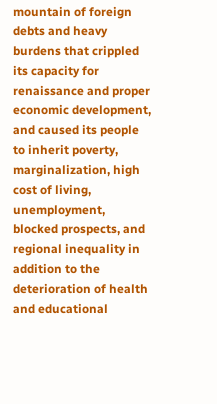mountain of foreign debts and heavy burdens that crippled its capacity for renaissance and proper economic development, and caused its people to inherit poverty, marginalization, high cost of living, unemployment, blocked prospects, and regional inequality in addition to the deterioration of health and educational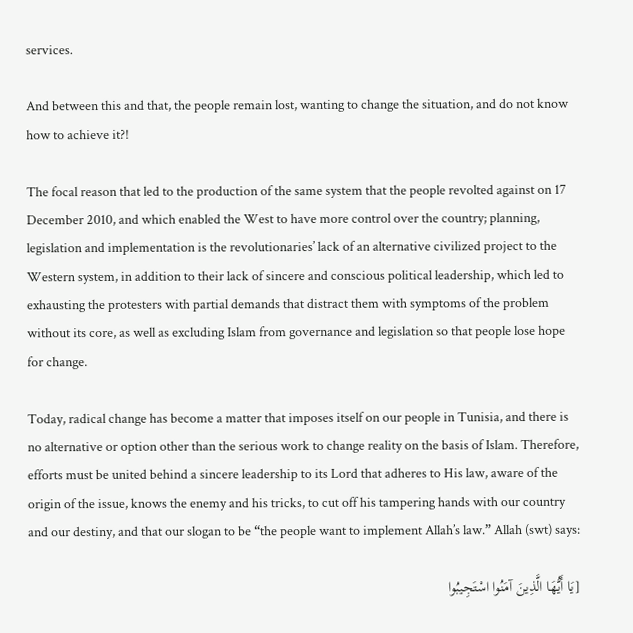services.

And between this and that, the people remain lost, wanting to change the situation, and do not know how to achieve it?!

The focal reason that led to the production of the same system that the people revolted against on 17 December 2010, and which enabled the West to have more control over the country; planning, legislation and implementation is the revolutionaries’ lack of an alternative civilized project to the Western system, in addition to their lack of sincere and conscious political leadership, which led to exhausting the protesters with partial demands that distract them with symptoms of the problem without its core, as well as excluding Islam from governance and legislation so that people lose hope for change.

Today, radical change has become a matter that imposes itself on our people in Tunisia, and there is no alternative or option other than the serious work to change reality on the basis of Islam. Therefore, efforts must be united behind a sincere leadership to its Lord that adheres to His law, aware of the origin of the issue, knows the enemy and his tricks, to cut off his tampering hands with our country and our destiny, and that our slogan to be “the people want to implement Allah’s law.” Allah (swt) says:

[يَا أَيُّهَا الَّذِينَ آمَنُوا اسْتَجِيبُوا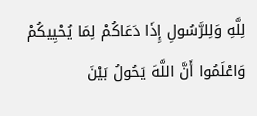لِلَّهِ وَلِلرَّسُولِ إِذَا دَعَاكُمْ لِمَا يُحْيِيكُمْ وَاعْلَمُوا أَنَّ اللَّهَ يَحُولُ بَيْنَ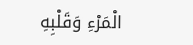الْمَرْءِ وَقَلْبِهِ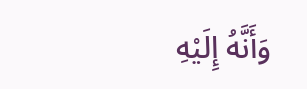وَأَنَّهُ إِلَيْهِ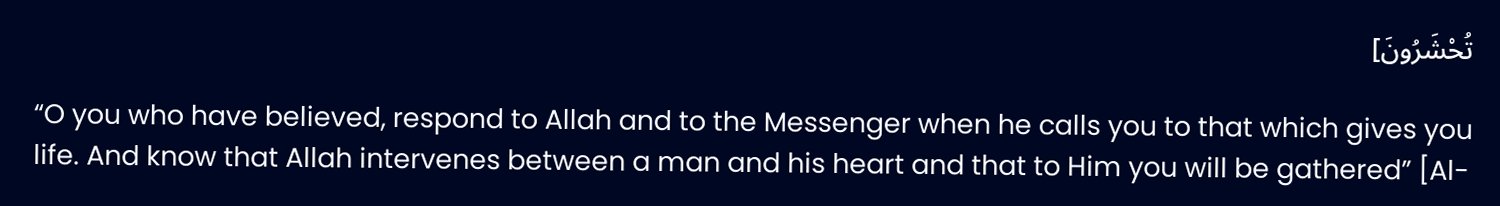تُحْشَرُونَ]

“O you who have believed, respond to Allah and to the Messenger when he calls you to that which gives you life. And know that Allah intervenes between a man and his heart and that to Him you will be gathered” [Al-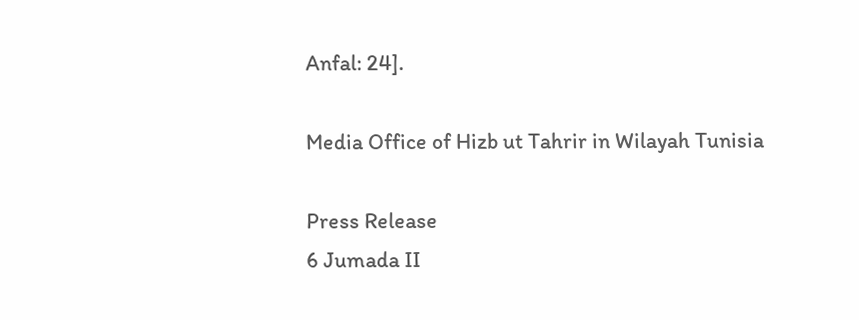Anfal: 24].

Media Office of Hizb ut Tahrir in Wilayah Tunisia

Press Release
6 Jumada II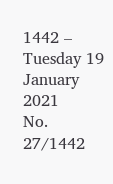1442 – Tuesday 19 January 2021
No. 27/1442